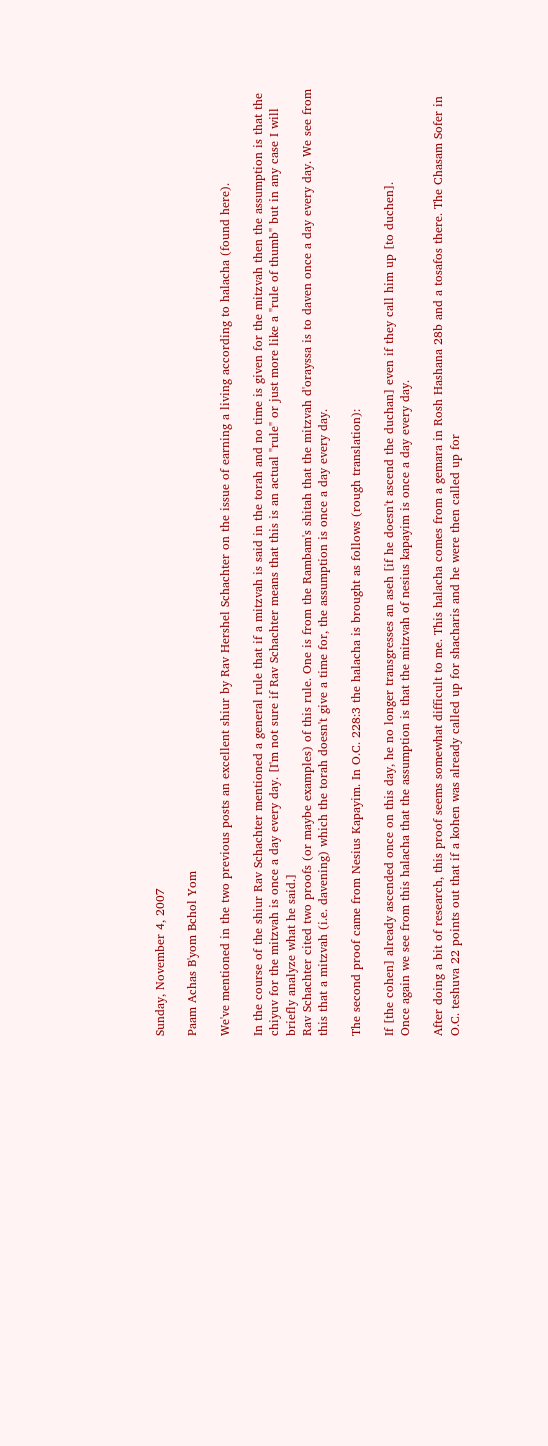Sunday, November 4, 2007

Paam Achas B'yom Bchol Yom

We've mentioned in the two previous posts an excellent shiur by Rav Hershel Schachter on the issue of earning a living according to halacha (found here).

In the course of the shiur Rav Schachter mentioned a general rule that if a mitzvah is said in the torah and no time is given for the mitzvah then the assumption is that the chiyuv for the mitzvah is once a day every day. [I'm not sure if Rav Schachter means that this is an actual "rule" or just more like a "rule of thumb" but in any case I will briefly analyze what he said.]
Rav Schachter cited two proofs (or maybe examples) of this rule. One is from the Rambam's shitah that the mitzvah d'orayssa is to daven once a day every day. We see from this that a mitzvah (i.e. davening) which the torah doesn't give a time for, the assumption is once a day every day.

The second proof came from Nesius Kapayim. In O.C. 228:3 the halacha is brought as follows (rough translation):

If [the cohen] already ascended once on this day, he no longer transgresses an aseh [if he doesn't ascend the duchan] even if they call him up [to duchen].
Once again we see from this halacha that the assumption is that the mitzvah of nesius kapayim is once a day every day.

After doing a bit of research, this proof seems somewhat difficult to me. This halacha comes from a gemara in Rosh Hashana 28b and a tosafos there. The Chasam Sofer in O.C. teshuva 22 points out that if a kohen was already called up for shacharis and he were then called up for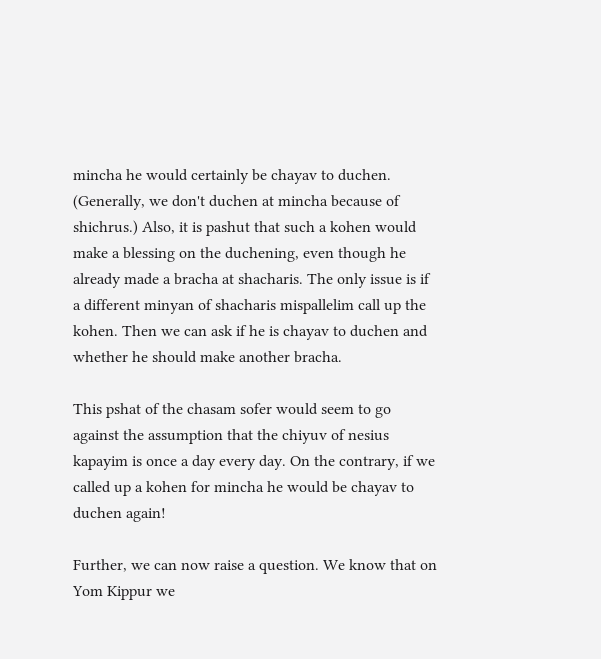mincha he would certainly be chayav to duchen. (Generally, we don't duchen at mincha because of shichrus.) Also, it is pashut that such a kohen would make a blessing on the duchening, even though he already made a bracha at shacharis. The only issue is if a different minyan of shacharis mispallelim call up the kohen. Then we can ask if he is chayav to duchen and whether he should make another bracha.

This pshat of the chasam sofer would seem to go against the assumption that the chiyuv of nesius kapayim is once a day every day. On the contrary, if we called up a kohen for mincha he would be chayav to duchen again!

Further, we can now raise a question. We know that on Yom Kippur we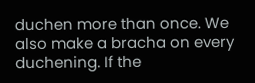duchen more than once. We also make a bracha on every duchening. If the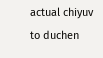actual chiyuv to duchen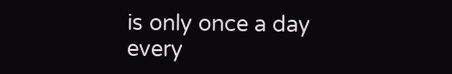is only once a day every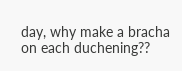day, why make a bracha on each duchening??